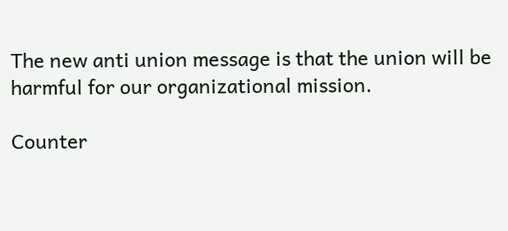The new anti union message is that the union will be harmful for our organizational mission.

Counter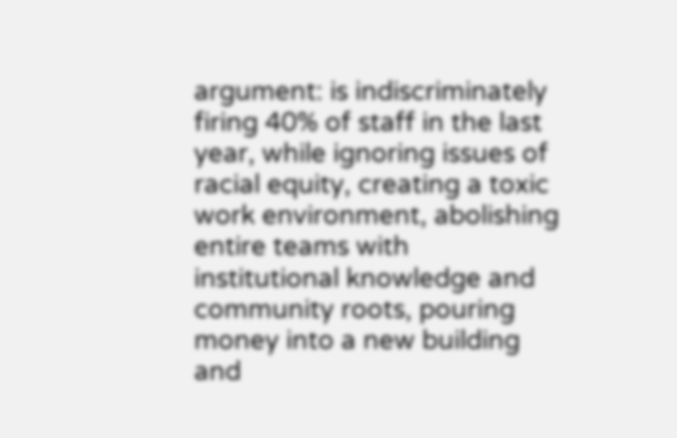argument: is indiscriminately firing 40% of staff in the last year, while ignoring issues of racial equity, creating a toxic work environment, abolishing entire teams with institutional knowledge and community roots, pouring money into a new building and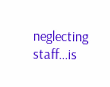neglecting staff…is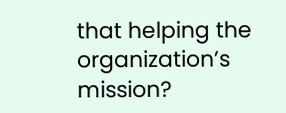that helping the organization’s mission?